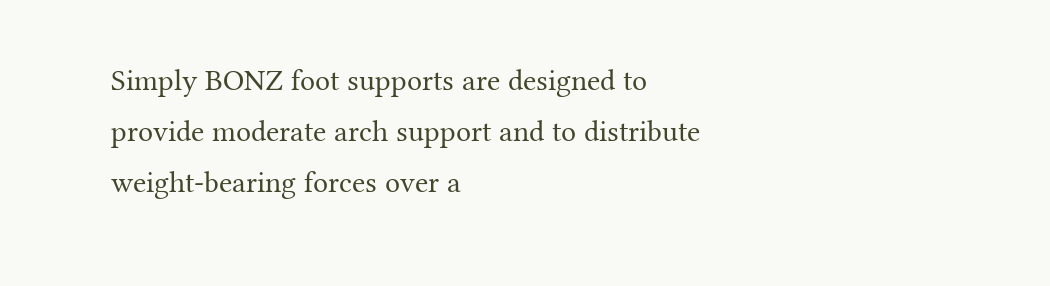Simply BONZ foot supports are designed to provide moderate arch support and to distribute weight-bearing forces over a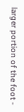larger portion of the foot -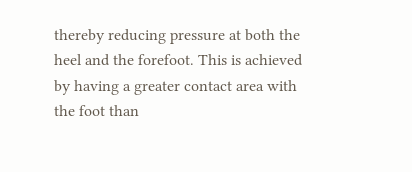thereby reducing pressure at both the heel and the forefoot. This is achieved by having a greater contact area with the foot than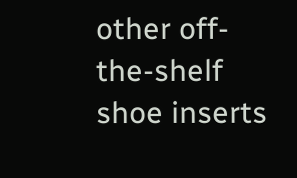other off-the-shelf shoe inserts